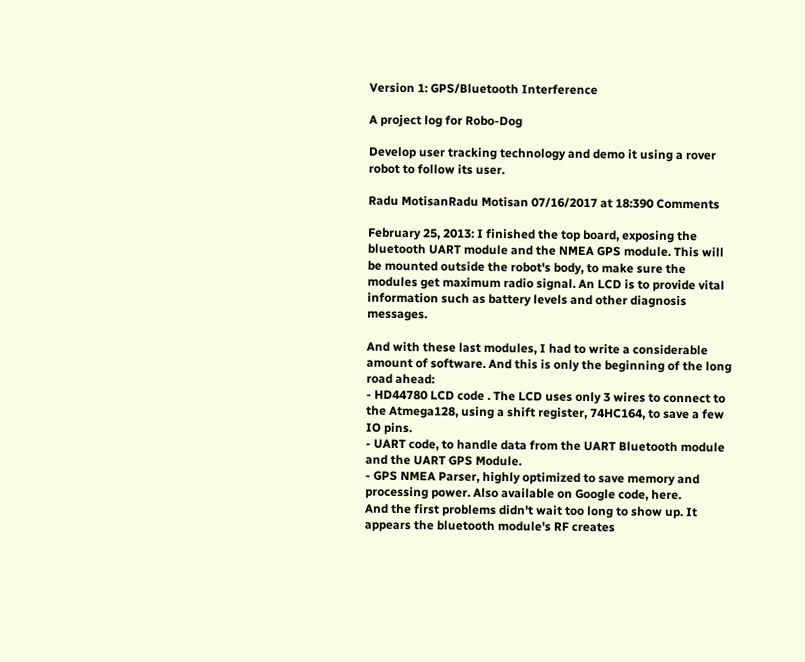Version 1: GPS/Bluetooth Interference

A project log for Robo-Dog

Develop user tracking technology and demo it using a rover robot to follow its user.

Radu MotisanRadu Motisan 07/16/2017 at 18:390 Comments

February 25, 2013: I finished the top board, exposing the bluetooth UART module and the NMEA GPS module. This will be mounted outside the robot's body, to make sure the modules get maximum radio signal. An LCD is to provide vital information such as battery levels and other diagnosis messages.

And with these last modules, I had to write a considerable amount of software. And this is only the beginning of the long road ahead:
- HD44780 LCD code . The LCD uses only 3 wires to connect to the Atmega128, using a shift register, 74HC164, to save a few IO pins.
- UART code, to handle data from the UART Bluetooth module and the UART GPS Module.
- GPS NMEA Parser, highly optimized to save memory and processing power. Also available on Google code, here.
And the first problems didn't wait too long to show up. It appears the bluetooth module's RF creates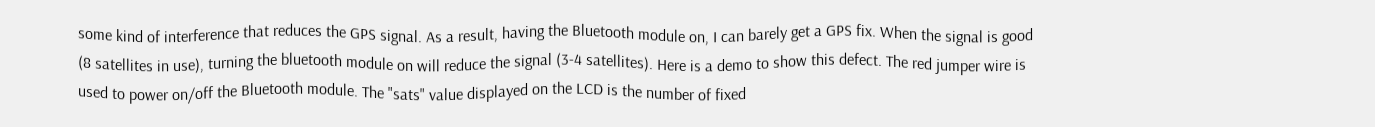some kind of interference that reduces the GPS signal. As a result, having the Bluetooth module on, I can barely get a GPS fix. When the signal is good (8 satellites in use), turning the bluetooth module on will reduce the signal (3-4 satellites). Here is a demo to show this defect. The red jumper wire is used to power on/off the Bluetooth module. The "sats" value displayed on the LCD is the number of fixed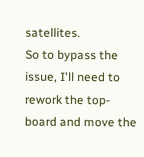satellites.
So to bypass the issue, I'll need to rework the top-board and move the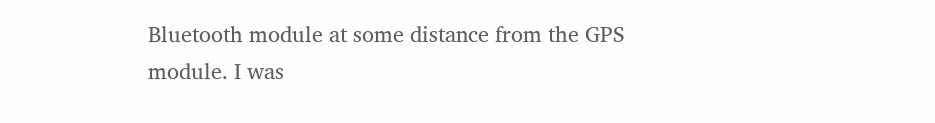Bluetooth module at some distance from the GPS module. I was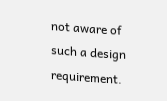not aware of such a design requirement.